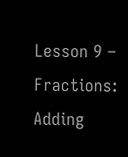Lesson 9 – Fractions: Adding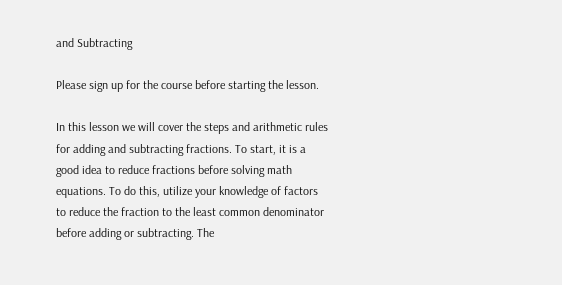and Subtracting

Please sign up for the course before starting the lesson.

In this lesson we will cover the steps and arithmetic rules for adding and subtracting fractions. To start, it is a good idea to reduce fractions before solving math equations. To do this, utilize your knowledge of factors to reduce the fraction to the least common denominator before adding or subtracting. The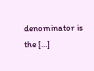denominator is the […]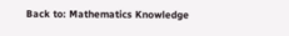Back to: Mathematics Knowledge